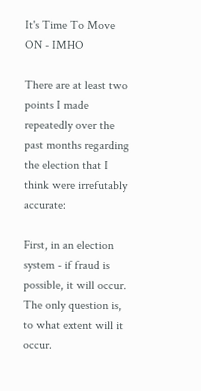It's Time To Move ON - IMHO

There are at least two points I made repeatedly over the past months regarding the election that I think were irrefutably accurate:

First, in an election system - if fraud is possible, it will occur. The only question is, to what extent will it occur.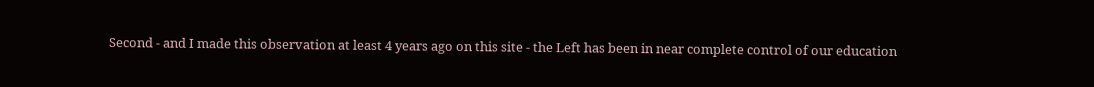Second - and I made this observation at least 4 years ago on this site - the Left has been in near complete control of our education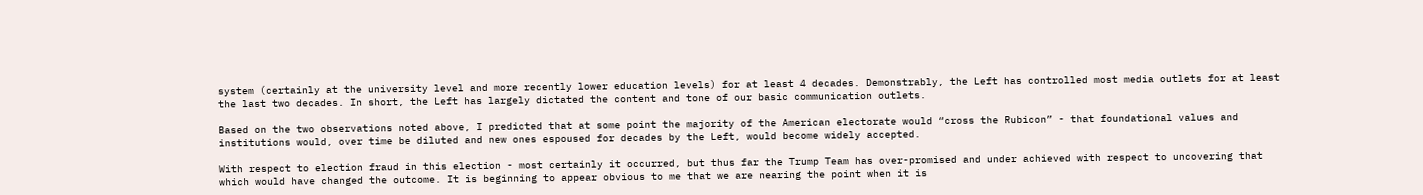system (certainly at the university level and more recently lower education levels) for at least 4 decades. Demonstrably, the Left has controlled most media outlets for at least the last two decades. In short, the Left has largely dictated the content and tone of our basic communication outlets.

Based on the two observations noted above, I predicted that at some point the majority of the American electorate would “cross the Rubicon” - that foundational values and institutions would, over time be diluted and new ones espoused for decades by the Left, would become widely accepted.

With respect to election fraud in this election - most certainly it occurred, but thus far the Trump Team has over-promised and under achieved with respect to uncovering that which would have changed the outcome. It is beginning to appear obvious to me that we are nearing the point when it is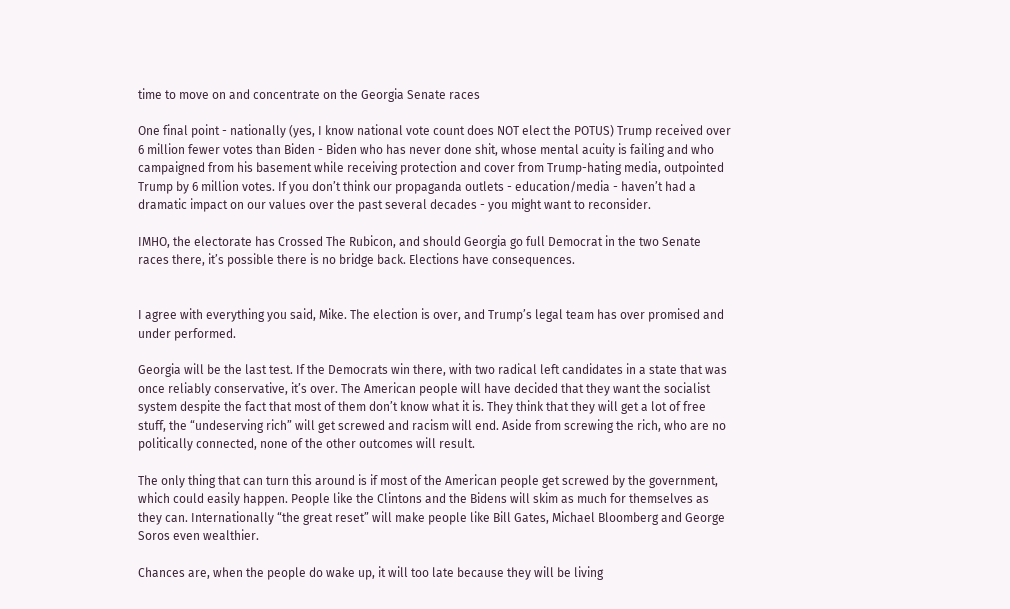time to move on and concentrate on the Georgia Senate races

One final point - nationally (yes, I know national vote count does NOT elect the POTUS) Trump received over 6 million fewer votes than Biden - Biden who has never done shit, whose mental acuity is failing and who campaigned from his basement while receiving protection and cover from Trump-hating media, outpointed Trump by 6 million votes. If you don’t think our propaganda outlets - education/media - haven’t had a dramatic impact on our values over the past several decades - you might want to reconsider.

IMHO, the electorate has Crossed The Rubicon, and should Georgia go full Democrat in the two Senate races there, it’s possible there is no bridge back. Elections have consequences.


I agree with everything you said, Mike. The election is over, and Trump’s legal team has over promised and under performed.

Georgia will be the last test. If the Democrats win there, with two radical left candidates in a state that was once reliably conservative, it’s over. The American people will have decided that they want the socialist system despite the fact that most of them don’t know what it is. They think that they will get a lot of free stuff, the “undeserving rich” will get screwed and racism will end. Aside from screwing the rich, who are no politically connected, none of the other outcomes will result.

The only thing that can turn this around is if most of the American people get screwed by the government, which could easily happen. People like the Clintons and the Bidens will skim as much for themselves as they can. Internationally “the great reset” will make people like Bill Gates, Michael Bloomberg and George Soros even wealthier.

Chances are, when the people do wake up, it will too late because they will be living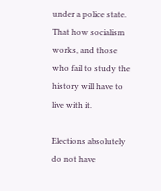under a police state. That how socialism works, and those who fail to study the history will have to live with it.

Elections absolutely do not have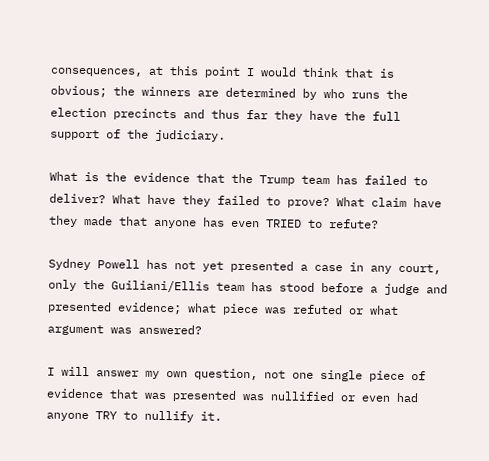consequences, at this point I would think that is obvious; the winners are determined by who runs the election precincts and thus far they have the full support of the judiciary.

What is the evidence that the Trump team has failed to deliver? What have they failed to prove? What claim have they made that anyone has even TRIED to refute?

Sydney Powell has not yet presented a case in any court, only the Guiliani/Ellis team has stood before a judge and presented evidence; what piece was refuted or what argument was answered?

I will answer my own question, not one single piece of evidence that was presented was nullified or even had anyone TRY to nullify it.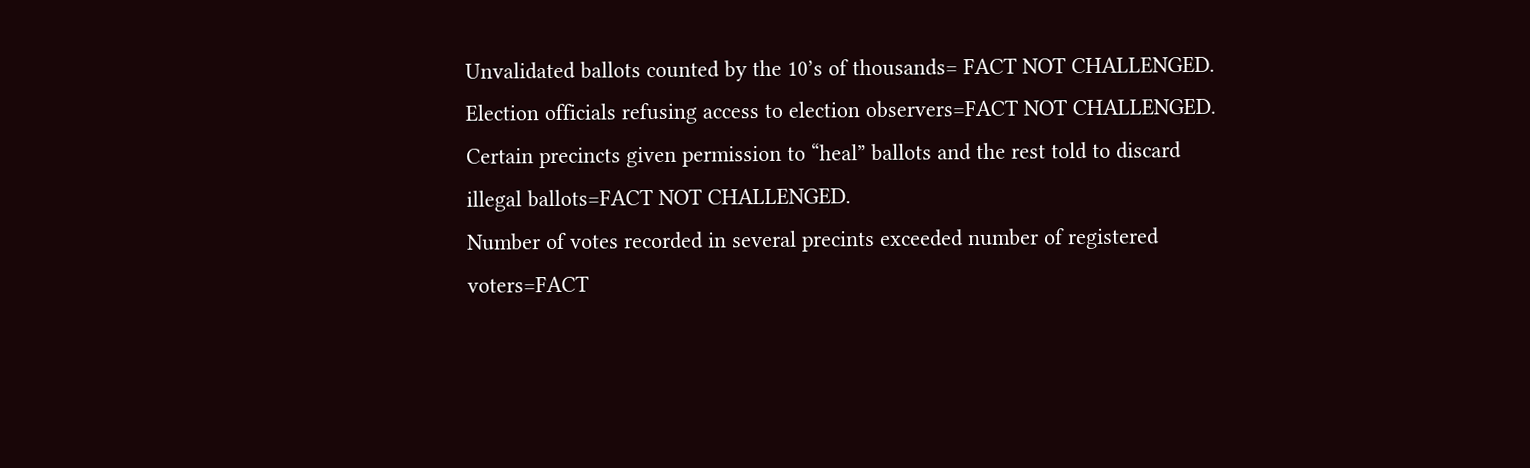Unvalidated ballots counted by the 10’s of thousands= FACT NOT CHALLENGED.
Election officials refusing access to election observers=FACT NOT CHALLENGED.
Certain precincts given permission to “heal” ballots and the rest told to discard illegal ballots=FACT NOT CHALLENGED.
Number of votes recorded in several precints exceeded number of registered voters=FACT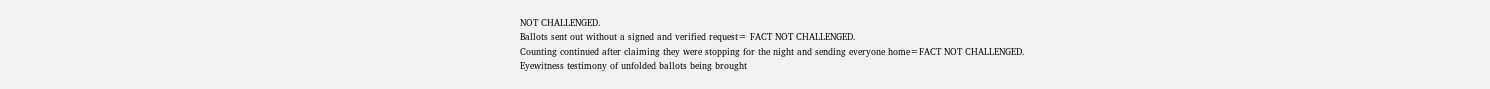NOT CHALLENGED.
Ballots sent out without a signed and verified request= FACT NOT CHALLENGED.
Counting continued after claiming they were stopping for the night and sending everyone home=FACT NOT CHALLENGED.
Eyewitness testimony of unfolded ballots being brought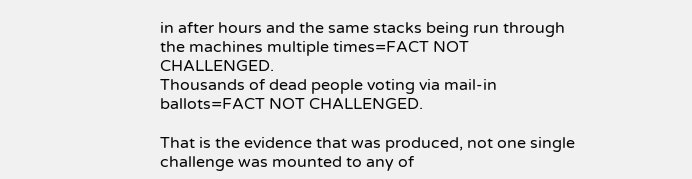in after hours and the same stacks being run through the machines multiple times=FACT NOT CHALLENGED.
Thousands of dead people voting via mail-in ballots=FACT NOT CHALLENGED.

That is the evidence that was produced, not one single challenge was mounted to any of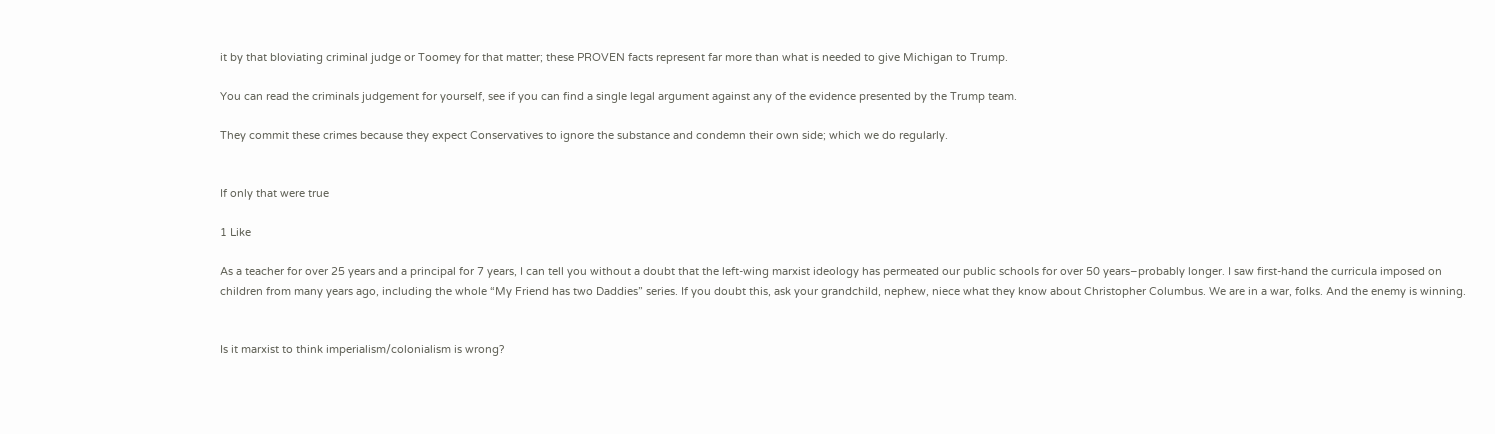it by that bloviating criminal judge or Toomey for that matter; these PROVEN facts represent far more than what is needed to give Michigan to Trump.

You can read the criminals judgement for yourself, see if you can find a single legal argument against any of the evidence presented by the Trump team.

They commit these crimes because they expect Conservatives to ignore the substance and condemn their own side; which we do regularly.


If only that were true

1 Like

As a teacher for over 25 years and a principal for 7 years, I can tell you without a doubt that the left-wing marxist ideology has permeated our public schools for over 50 years–probably longer. I saw first-hand the curricula imposed on children from many years ago, including the whole “My Friend has two Daddies” series. If you doubt this, ask your grandchild, nephew, niece what they know about Christopher Columbus. We are in a war, folks. And the enemy is winning.


Is it marxist to think imperialism/colonialism is wrong?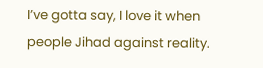I’ve gotta say, I love it when people Jihad against reality.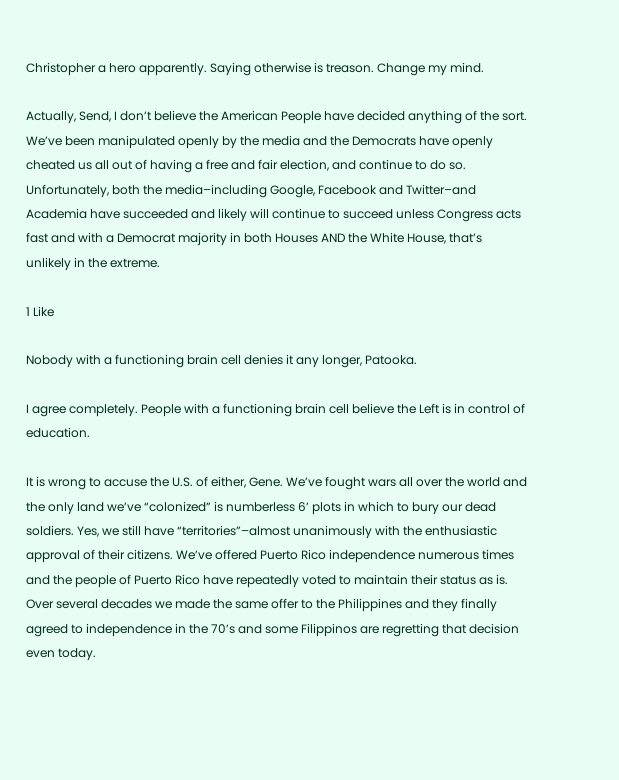Christopher a hero apparently. Saying otherwise is treason. Change my mind.

Actually, Send, I don’t believe the American People have decided anything of the sort. We’ve been manipulated openly by the media and the Democrats have openly cheated us all out of having a free and fair election, and continue to do so. Unfortunately, both the media–including Google, Facebook and Twitter–and Academia have succeeded and likely will continue to succeed unless Congress acts fast and with a Democrat majority in both Houses AND the White House, that’s unlikely in the extreme.

1 Like

Nobody with a functioning brain cell denies it any longer, Patooka.

I agree completely. People with a functioning brain cell believe the Left is in control of education.

It is wrong to accuse the U.S. of either, Gene. We’ve fought wars all over the world and the only land we’ve “colonized” is numberless 6’ plots in which to bury our dead soldiers. Yes, we still have “territories”–almost unanimously with the enthusiastic approval of their citizens. We’ve offered Puerto Rico independence numerous times and the people of Puerto Rico have repeatedly voted to maintain their status as is. Over several decades we made the same offer to the Philippines and they finally agreed to independence in the 70’s and some Filippinos are regretting that decision even today.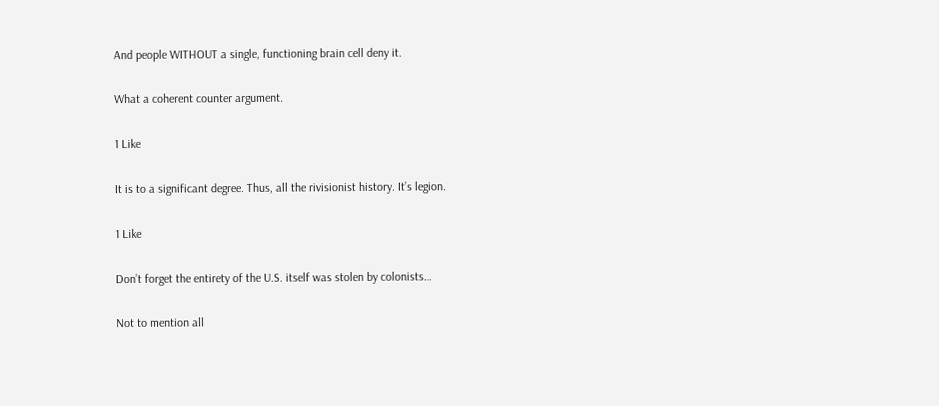And people WITHOUT a single, functioning brain cell deny it.

What a coherent counter argument.

1 Like

It is to a significant degree. Thus, all the rivisionist history. It’s legion.

1 Like

Don’t forget the entirety of the U.S. itself was stolen by colonists…

Not to mention all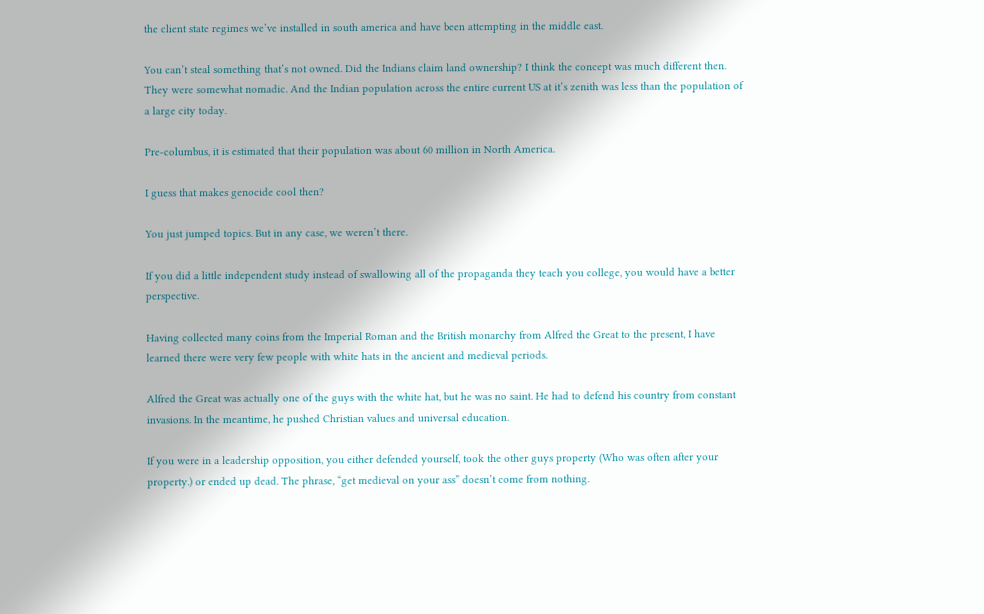the client state regimes we’ve installed in south america and have been attempting in the middle east.

You can’t steal something that’s not owned. Did the Indians claim land ownership? I think the concept was much different then. They were somewhat nomadic. And the Indian population across the entire current US at it’s zenith was less than the population of a large city today.

Pre-columbus, it is estimated that their population was about 60 million in North America.

I guess that makes genocide cool then?

You just jumped topics. But in any case, we weren’t there.

If you did a little independent study instead of swallowing all of the propaganda they teach you college, you would have a better perspective.

Having collected many coins from the Imperial Roman and the British monarchy from Alfred the Great to the present, I have learned there were very few people with white hats in the ancient and medieval periods.

Alfred the Great was actually one of the guys with the white hat, but he was no saint. He had to defend his country from constant invasions. In the meantime, he pushed Christian values and universal education.

If you were in a leadership opposition, you either defended yourself, took the other guys property (Who was often after your property.) or ended up dead. The phrase, “get medieval on your ass” doesn’t come from nothing.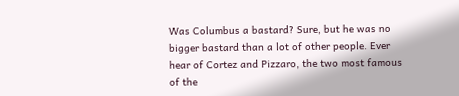Was Columbus a bastard? Sure, but he was no bigger bastard than a lot of other people. Ever hear of Cortez and Pizzaro, the two most famous of the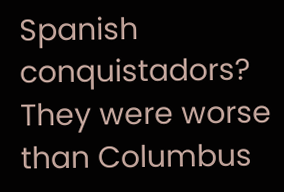Spanish conquistadors? They were worse than Columbus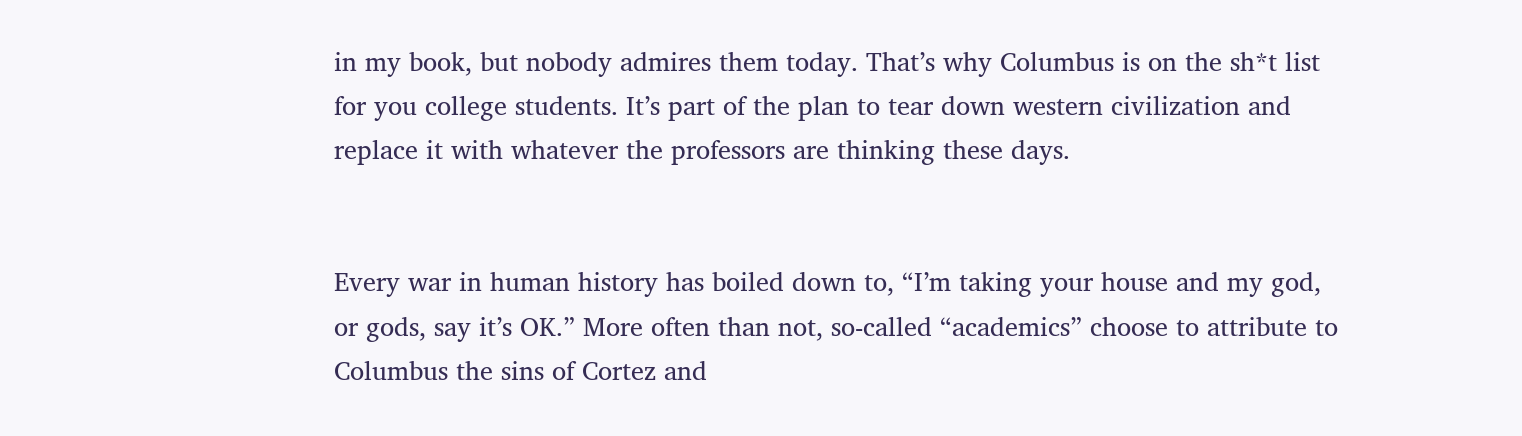in my book, but nobody admires them today. That’s why Columbus is on the sh*t list for you college students. It’s part of the plan to tear down western civilization and replace it with whatever the professors are thinking these days.


Every war in human history has boiled down to, “I’m taking your house and my god, or gods, say it’s OK.” More often than not, so-called “academics” choose to attribute to Columbus the sins of Cortez and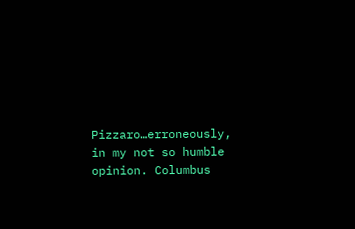Pizzaro…erroneously, in my not so humble opinion. Columbus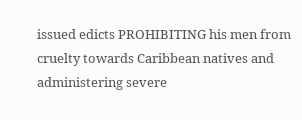issued edicts PROHIBITING his men from cruelty towards Caribbean natives and administering severe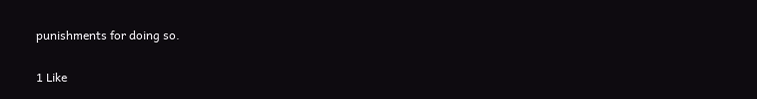punishments for doing so.

1 Like